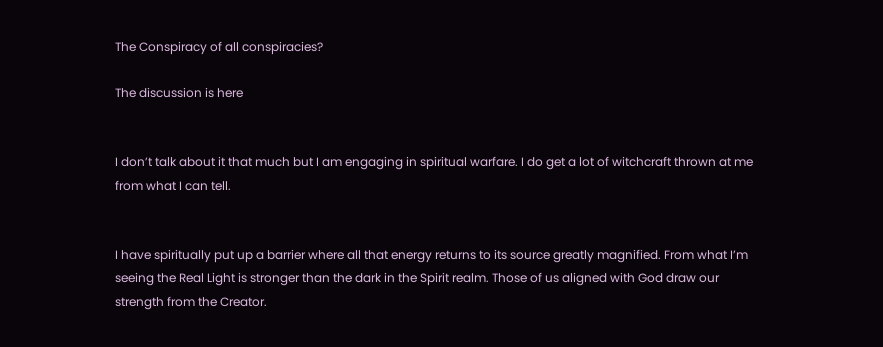The Conspiracy of all conspiracies?

The discussion is here


I don’t talk about it that much but I am engaging in spiritual warfare. I do get a lot of witchcraft thrown at me from what I can tell.


I have spiritually put up a barrier where all that energy returns to its source greatly magnified. From what I’m seeing the Real Light is stronger than the dark in the Spirit realm. Those of us aligned with God draw our strength from the Creator.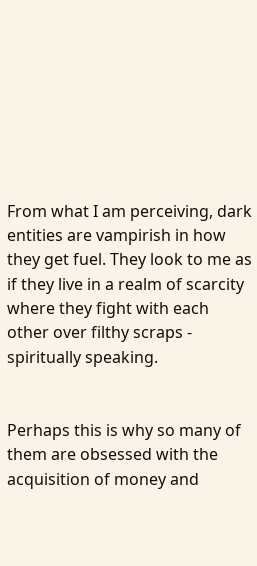From what I am perceiving, dark entities are vampirish in how they get fuel. They look to me as if they live in a realm of scarcity where they fight with each other over filthy scraps - spiritually speaking.


Perhaps this is why so many of them are obsessed with the acquisition of money and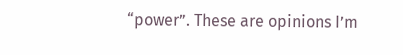“power”. These are opinions I’m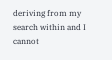deriving from my search within and I cannot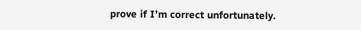prove if I’m correct unfortunately.